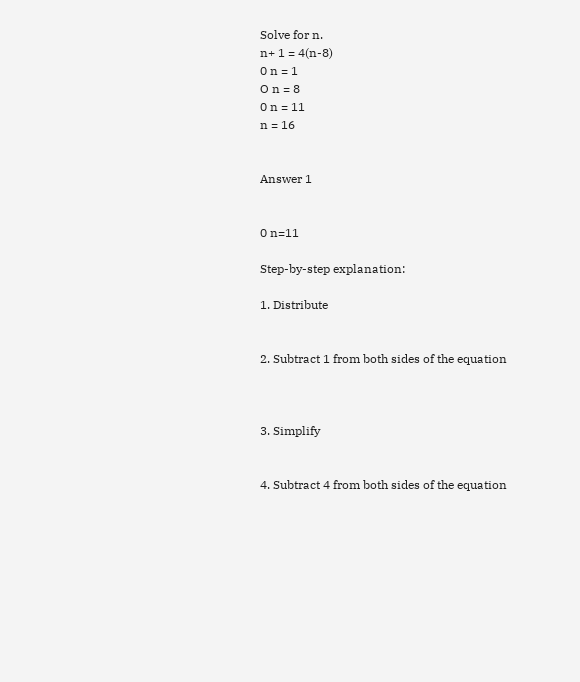Solve for n.
n+ 1 = 4(n-8)
0 n = 1
O n = 8
0 n = 11
n = 16


Answer 1


0 n=11

Step-by-step explanation:

1. Distribute


2. Subtract 1 from both sides of the equation



3. Simplify


4. Subtract 4 from both sides of the equation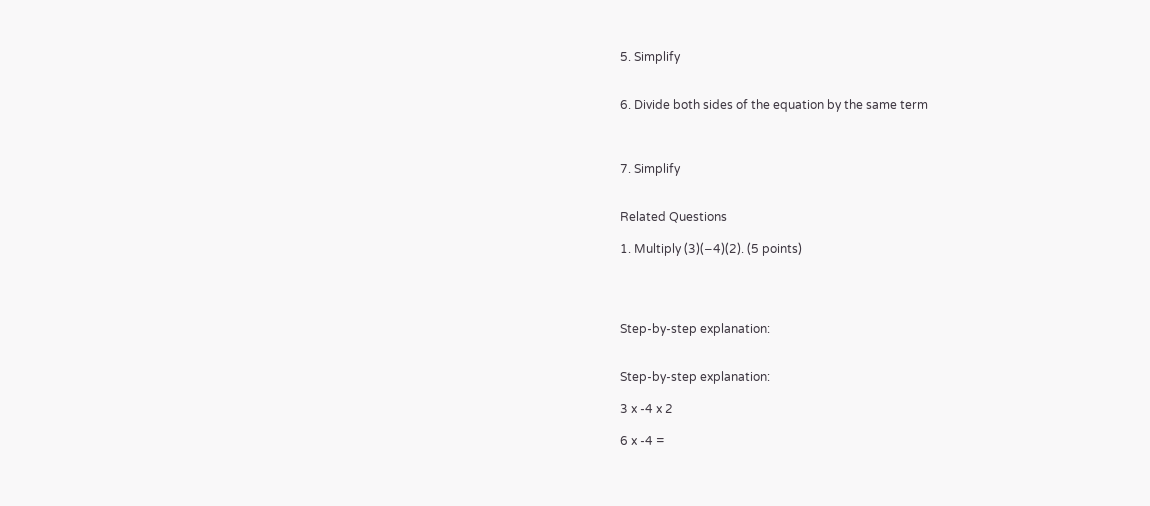5. Simplify


6. Divide both sides of the equation by the same term



7. Simplify


Related Questions

1. Multiply (3)(−4)(2). (5 points)




Step-by-step explanation:


Step-by-step explanation:

3 x -4 x 2

6 x -4 =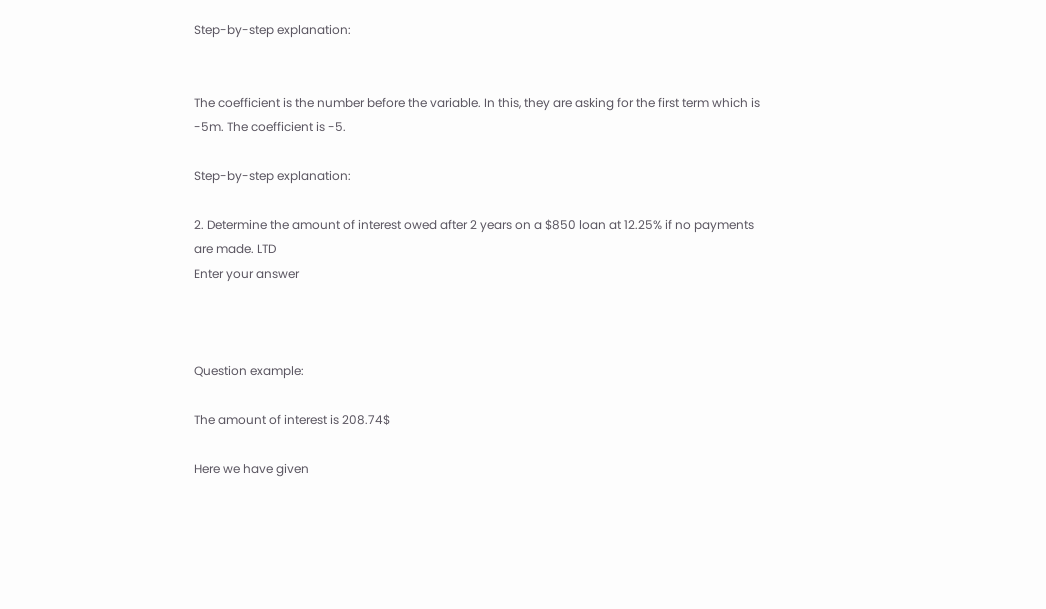Step-by-step explanation:


The coefficient is the number before the variable. In this, they are asking for the first term which is -5m. The coefficient is -5.

Step-by-step explanation:

2. Determine the amount of interest owed after 2 years on a $850 loan at 12.25% if no payments
are made. LTD
Enter your answer



Question example:

The amount of interest is 208.74$

Here we have given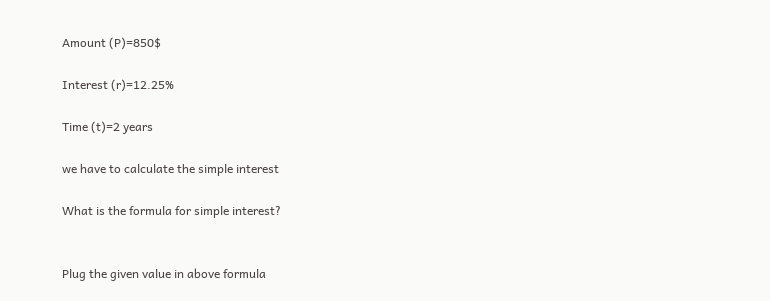Amount (P)=850$

Interest (r)=12.25%

Time (t)=2 years

we have to calculate the simple interest

What is the formula for simple interest?


Plug the given value in above formula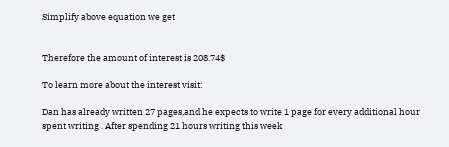Simplify above equation we get


Therefore the amount of interest is 208.74$

To learn more about the interest visit:

Dan has already written 27 pages,and he expects to write 1 page for every additional hour spent writing . After spending 21 hours writing this week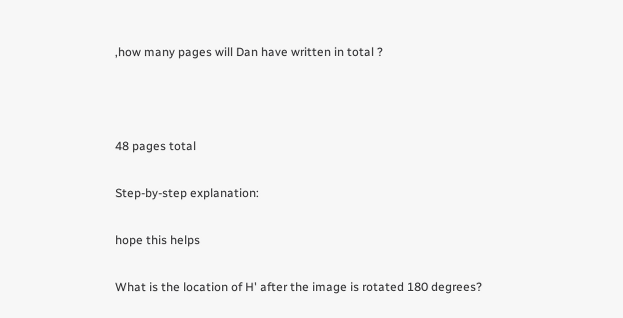,how many pages will Dan have written in total ?



48 pages total

Step-by-step explanation:

hope this helps

What is the location of H' after the image is rotated 180 degrees?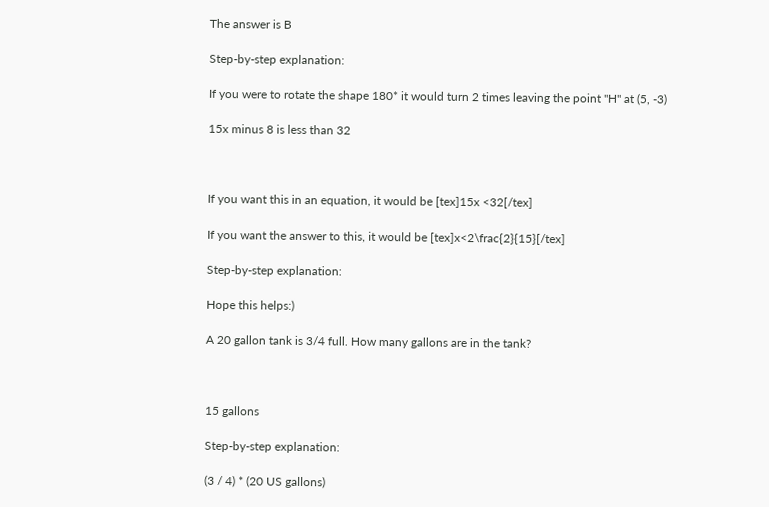The answer is B

Step-by-step explanation:

If you were to rotate the shape 180* it would turn 2 times leaving the point "H" at (5, -3)

15x minus 8 is less than 32



If you want this in an equation, it would be [tex]15x <32[/tex]

If you want the answer to this, it would be [tex]x<2\frac{2}{15}[/tex]

Step-by-step explanation:

Hope this helps:)

A 20 gallon tank is 3/4 full. How many gallons are in the tank?



15 gallons

Step-by-step explanation:

(3 / 4) * (20 US gallons)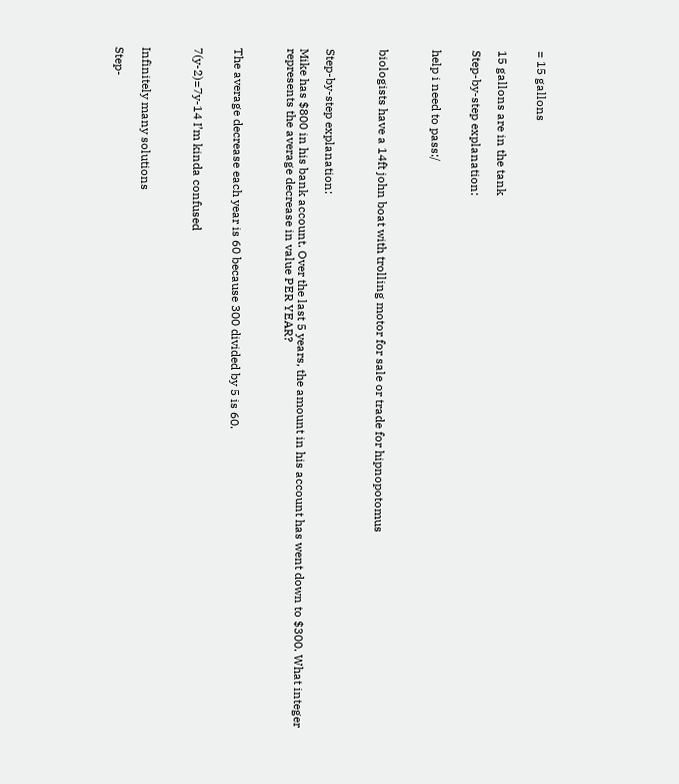= 15 gallons


15 gallons are in the tank

Step-by-step explanation:


help i need to pass:/



biologists have a 14ft john boat with trolling motor for sale or trade for hipnopotomus



Step-by-step explanation:

Mike has $800 in his bank account. Over the last 5 years, the amount in his account has went down to $300. What integer represents the average decrease in value PER YEAR?



The average decrease each year is 60 because 300 divided by 5 is 60.


7(y-2)=7y-14 I’m kinda confused



Infinitely many solutions

Step-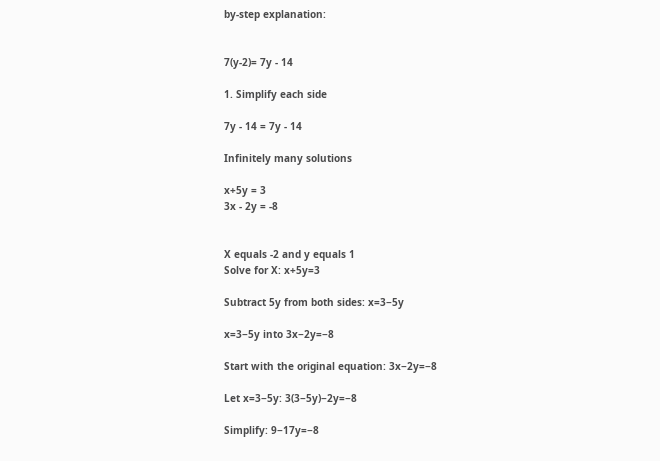by-step explanation:


7(y-2)= 7y - 14

1. Simplify each side

7y - 14 = 7y - 14

Infinitely many solutions

х+5y = 3
3х - 2y = -8


X equals -2 and y equals 1
Solve for X: x+5y=3

Subtract 5y from both sides: x=3−5y

x=3−5y into 3x−2y=−8

Start with the original equation: 3x−2y=−8

Let x=3−5y: 3(3−5y)−2y=−8

Simplify: 9−17y=−8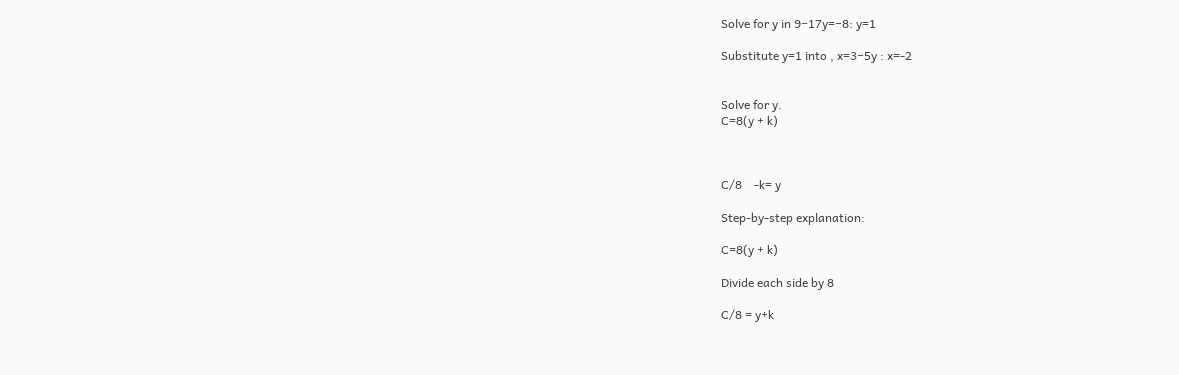Solve for y in 9−17y=−8: y=1

Substitute y=1 into , x=3−5y : x=-2


Solve for y.
C=8(y + k)



C/8    -k= y

Step-by-step explanation:

C=8(y + k)

Divide each side by 8

C/8 = y+k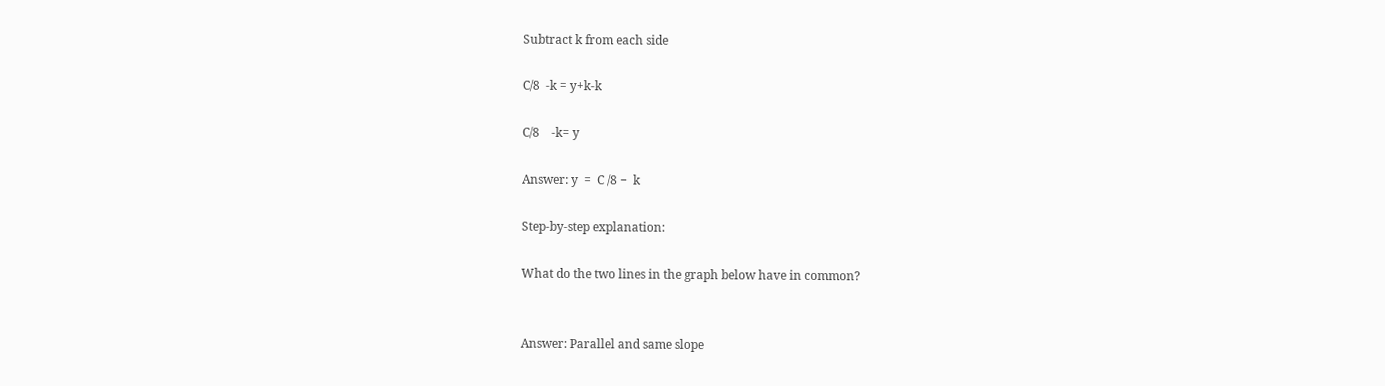Subtract k from each side

C/8  -k = y+k-k

C/8    -k= y

Answer: y  =  C /8 −  k

Step-by-step explanation:

What do the two lines in the graph below have in common?


Answer: Parallel and same slope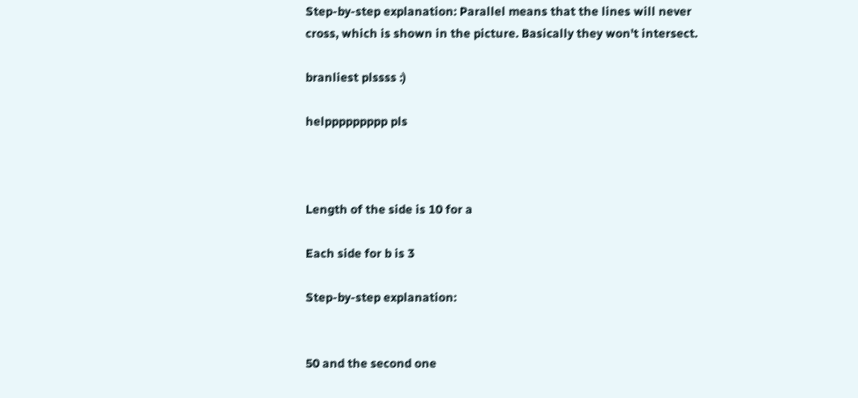Step-by-step explanation: Parallel means that the lines will never cross, which is shown in the picture. Basically they won't intersect.

branliest plssss :)

helppppppppp pls



Length of the side is 10 for a

Each side for b is 3

Step-by-step explanation:


50 and the second one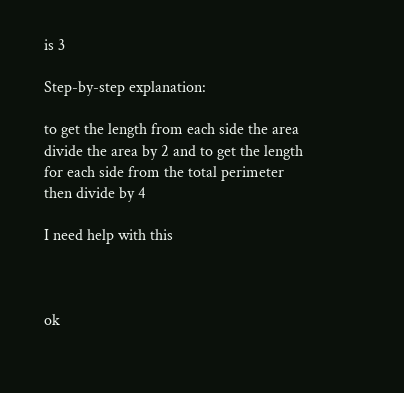is 3

Step-by-step explanation:

to get the length from each side the area divide the area by 2 and to get the length for each side from the total perimeter then divide by 4

I need help with this



ok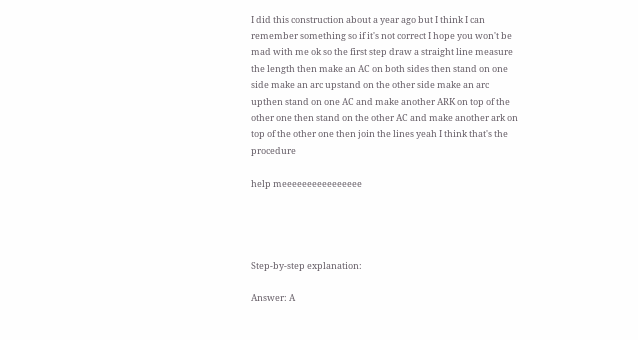I did this construction about a year ago but I think I can remember something so if it's not correct I hope you won't be mad with me ok so the first step draw a straight line measure the length then make an AC on both sides then stand on one side make an arc upstand on the other side make an arc upthen stand on one AC and make another ARK on top of the other one then stand on the other AC and make another ark on top of the other one then join the lines yeah I think that's the procedure

help meeeeeeeeeeeeeeee




Step-by-step explanation:

Answer: A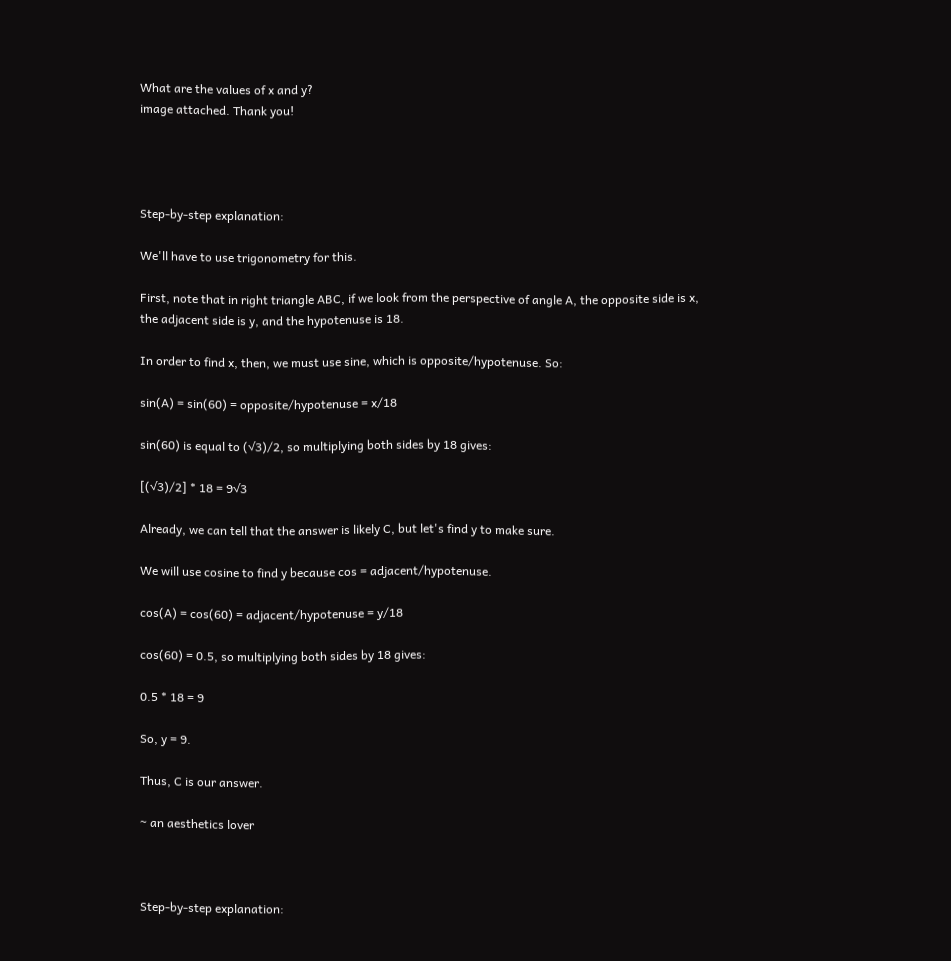What are the values of x and y?
image attached. Thank you!




Step-by-step explanation:

We'll have to use trigonometry for this.

First, note that in right triangle ABC, if we look from the perspective of angle A, the opposite side is x, the adjacent side is y, and the hypotenuse is 18.

In order to find x, then, we must use sine, which is opposite/hypotenuse. So:

sin(A) = sin(60) = opposite/hypotenuse = x/18

sin(60) is equal to (√3)/2, so multiplying both sides by 18 gives:

[(√3)/2] * 18 = 9√3

Already, we can tell that the answer is likely C, but let's find y to make sure.

We will use cosine to find y because cos = adjacent/hypotenuse.

cos(A) = cos(60) = adjacent/hypotenuse = y/18

cos(60) = 0.5, so multiplying both sides by 18 gives:

0.5 * 18 = 9

So, y = 9.

Thus, C is our answer.

~ an aesthetics lover



Step-by-step explanation: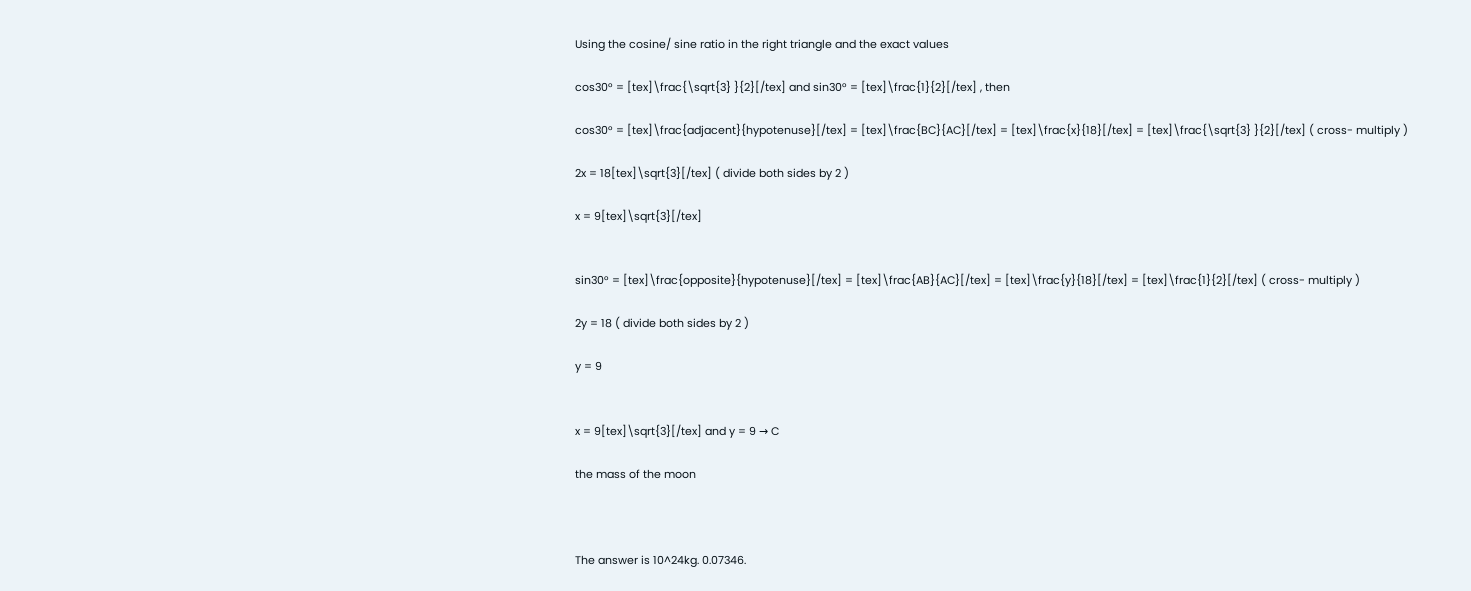Using the cosine/ sine ratio in the right triangle and the exact values

cos30° = [tex]\frac{\sqrt{3} }{2}[/tex] and sin30° = [tex]\frac{1}{2}[/tex] , then

cos30° = [tex]\frac{adjacent}{hypotenuse}[/tex] = [tex]\frac{BC}{AC}[/tex] = [tex]\frac{x}{18}[/tex] = [tex]\frac{\sqrt{3} }{2}[/tex] ( cross- multiply )

2x = 18[tex]\sqrt{3}[/tex] ( divide both sides by 2 )

x = 9[tex]\sqrt{3}[/tex]


sin30° = [tex]\frac{opposite}{hypotenuse}[/tex] = [tex]\frac{AB}{AC}[/tex] = [tex]\frac{y}{18}[/tex] = [tex]\frac{1}{2}[/tex] ( cross- multiply )

2y = 18 ( divide both sides by 2 )

y = 9


x = 9[tex]\sqrt{3}[/tex] and y = 9 → C

the mass of the moon



The answer is 10^24kg. 0.07346.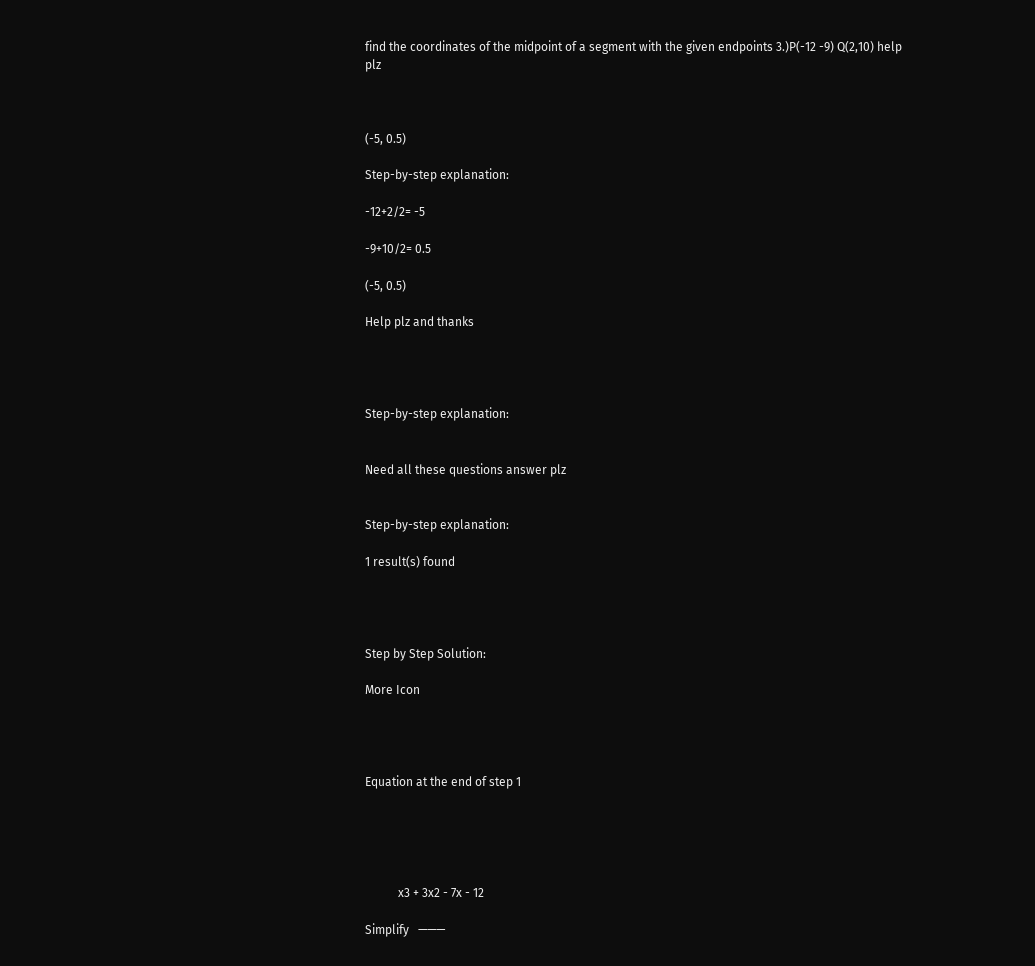find the coordinates of the midpoint of a segment with the given endpoints 3.)P(-12 -9) Q(2,10) help plz



(-5, 0.5)

Step-by-step explanation:

-12+2/2= -5

-9+10/2= 0.5

(-5, 0.5)

Help plz and thanks




Step-by-step explanation:


Need all these questions answer plz


Step-by-step explanation:

1 result(s) found




Step by Step Solution:

More Icon




Equation at the end of step 1





           x3 + 3x2 - 7x - 12

Simplify   ———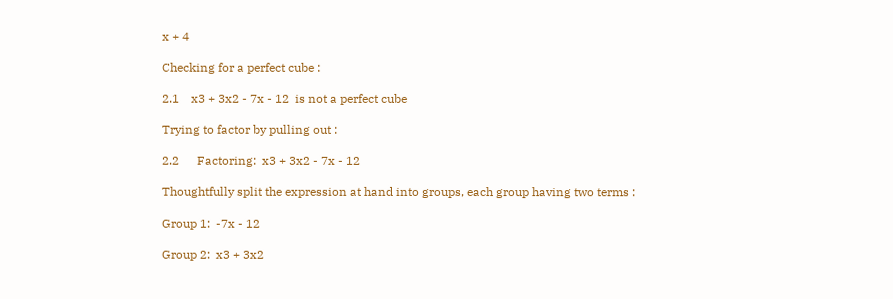x + 4

Checking for a perfect cube :

2.1    x3 + 3x2 - 7x - 12  is not a perfect cube

Trying to factor by pulling out :

2.2      Factoring:  x3 + 3x2 - 7x - 12

Thoughtfully split the expression at hand into groups, each group having two terms :

Group 1:  -7x - 12

Group 2:  x3 + 3x2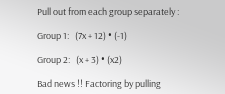Pull out from each group separately :

Group 1:   (7x + 12) • (-1)

Group 2:   (x + 3) • (x2)

Bad news !! Factoring by pulling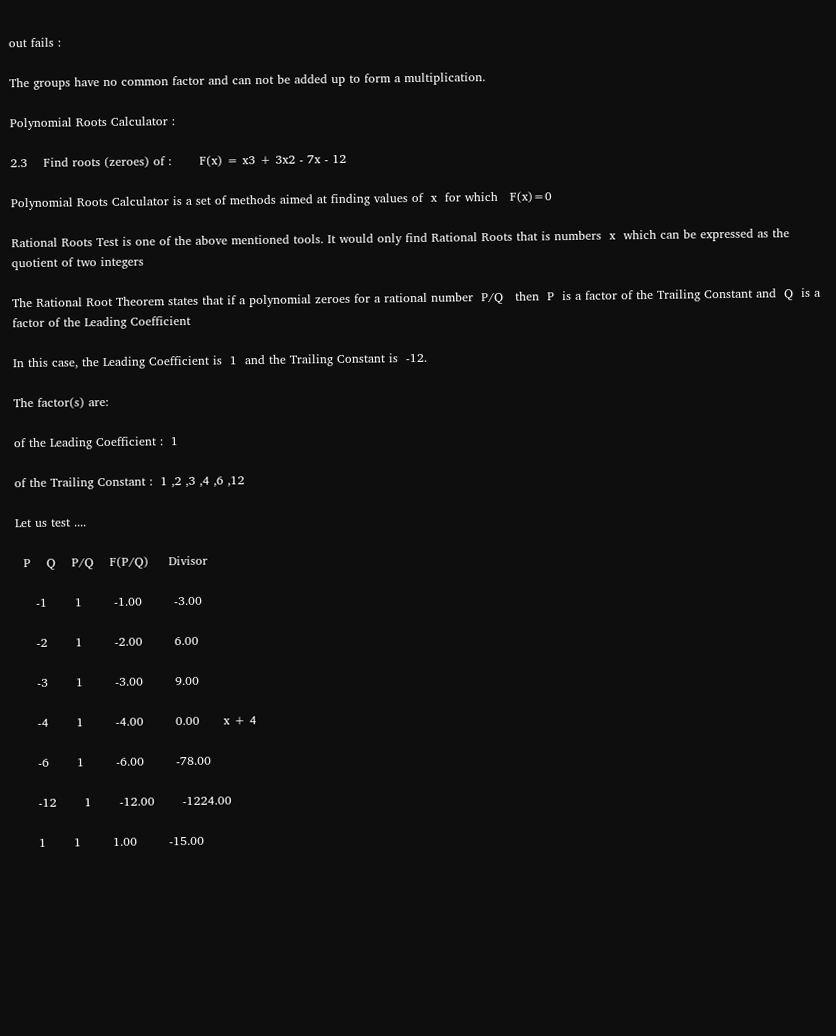out fails :

The groups have no common factor and can not be added up to form a multiplication.

Polynomial Roots Calculator :

2.3    Find roots (zeroes) of :       F(x) = x3 + 3x2 - 7x - 12

Polynomial Roots Calculator is a set of methods aimed at finding values of  x  for which   F(x)=0

Rational Roots Test is one of the above mentioned tools. It would only find Rational Roots that is numbers  x  which can be expressed as the quotient of two integers

The Rational Root Theorem states that if a polynomial zeroes for a rational number  P/Q   then  P  is a factor of the Trailing Constant and  Q  is a factor of the Leading Coefficient

In this case, the Leading Coefficient is  1  and the Trailing Constant is  -12.

The factor(s) are:

of the Leading Coefficient :  1

of the Trailing Constant :  1 ,2 ,3 ,4 ,6 ,12

Let us test ....

  P    Q    P/Q    F(P/Q)     Divisor

     -1       1        -1.00        -3.00

     -2       1        -2.00        6.00

     -3       1        -3.00        9.00

     -4       1        -4.00        0.00      x + 4

     -6       1        -6.00        -78.00

     -12       1       -12.00       -1224.00

     1       1        1.00        -15.00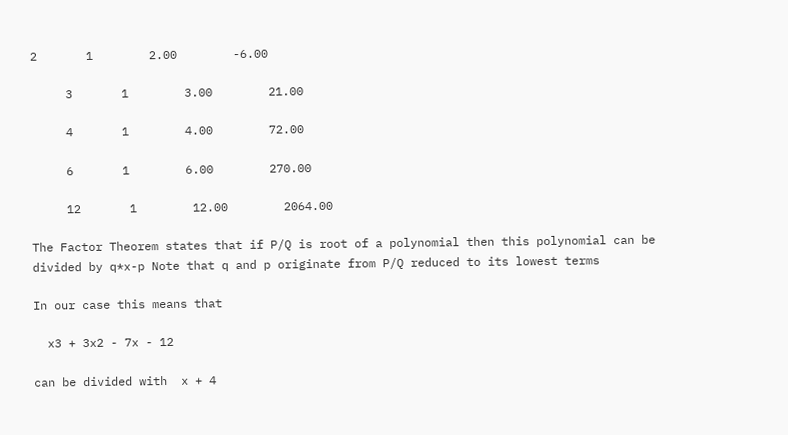2       1        2.00        -6.00

     3       1        3.00        21.00

     4       1        4.00        72.00

     6       1        6.00        270.00

     12       1        12.00        2064.00

The Factor Theorem states that if P/Q is root of a polynomial then this polynomial can be divided by q*x-p Note that q and p originate from P/Q reduced to its lowest terms

In our case this means that

  x3 + 3x2 - 7x - 12

can be divided with  x + 4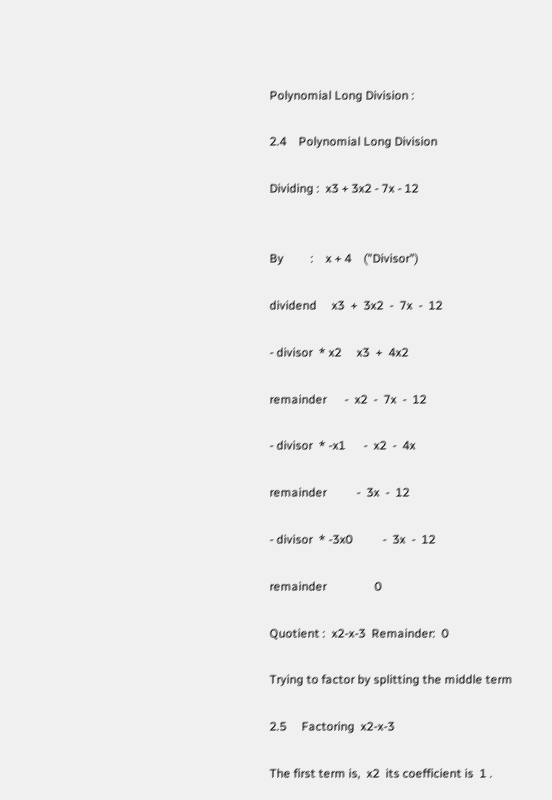Polynomial Long Division :

2.4    Polynomial Long Division

Dividing :  x3 + 3x2 - 7x - 12


By         :    x + 4    ("Divisor")

dividend     x3  +  3x2  -  7x  -  12

- divisor  * x2     x3  +  4x2

remainder      -  x2  -  7x  -  12

- divisor  * -x1      -  x2  -  4x

remainder          -  3x  -  12

- divisor  * -3x0          -  3x  -  12

remainder                0

Quotient :  x2-x-3  Remainder:  0

Trying to factor by splitting the middle term

2.5     Factoring  x2-x-3

The first term is,  x2  its coefficient is  1 .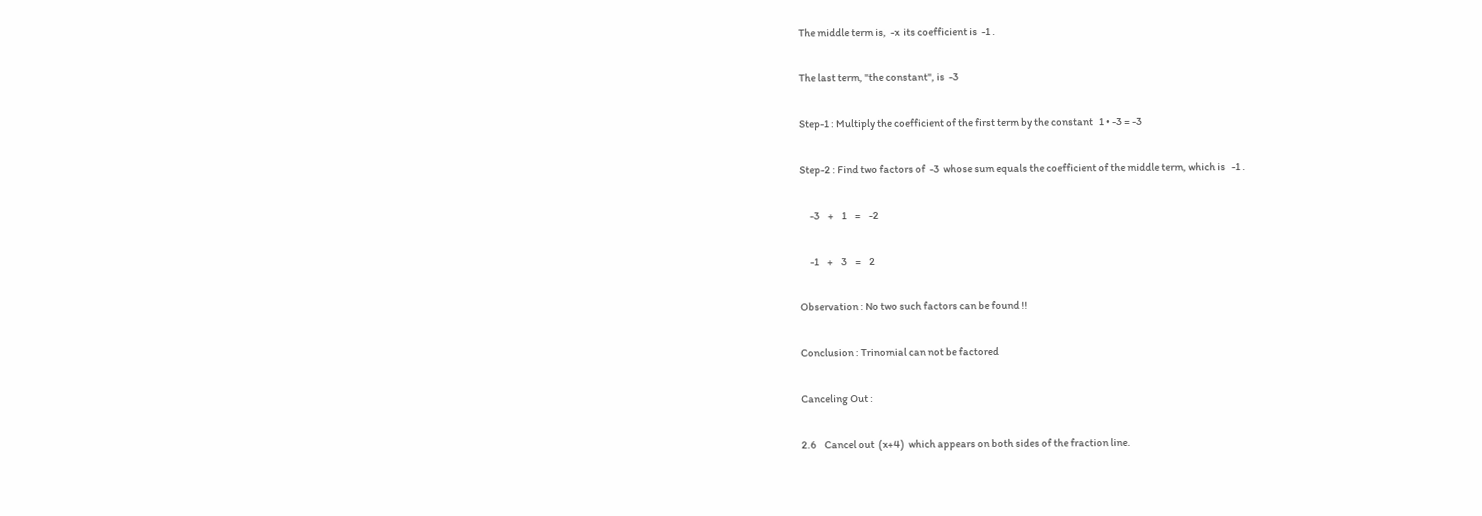The middle term is,  -x  its coefficient is  -1 .

The last term, "the constant", is  -3

Step-1 : Multiply the coefficient of the first term by the constant   1 • -3 = -3

Step-2 : Find two factors of  -3  whose sum equals the coefficient of the middle term, which is   -1 .

     -3    +    1    =    -2

     -1    +    3    =    2

Observation : No two such factors can be found !!

Conclusion : Trinomial can not be factored

Canceling Out :

2.6    Cancel out  (x+4)  which appears on both sides of the fraction line.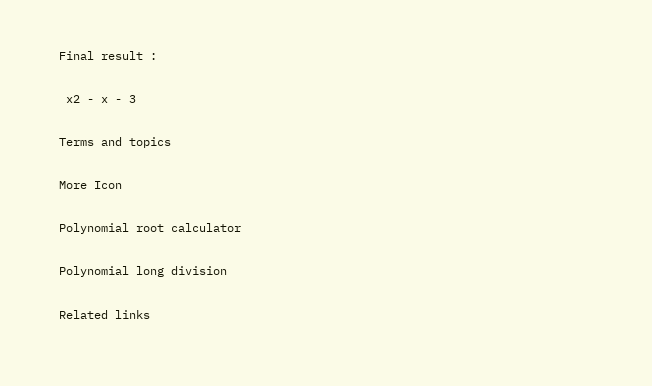Final result :

 x2 - x - 3

Terms and topics

More Icon

Polynomial root calculator

Polynomial long division

Related links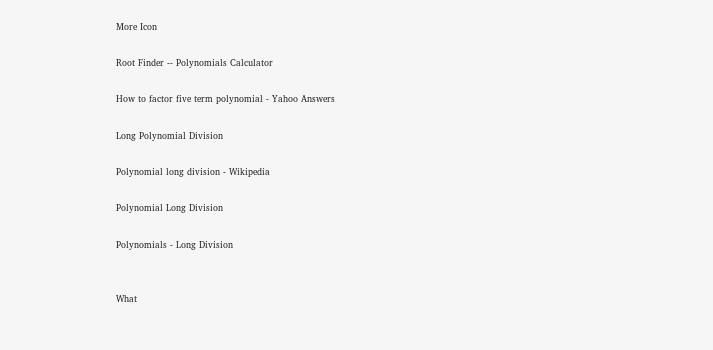More Icon

Root Finder -- Polynomials Calculator

How to factor five term polynomial - Yahoo Answers

Long Polynomial Division

Polynomial long division - Wikipedia

Polynomial Long Division

Polynomials - Long Division


What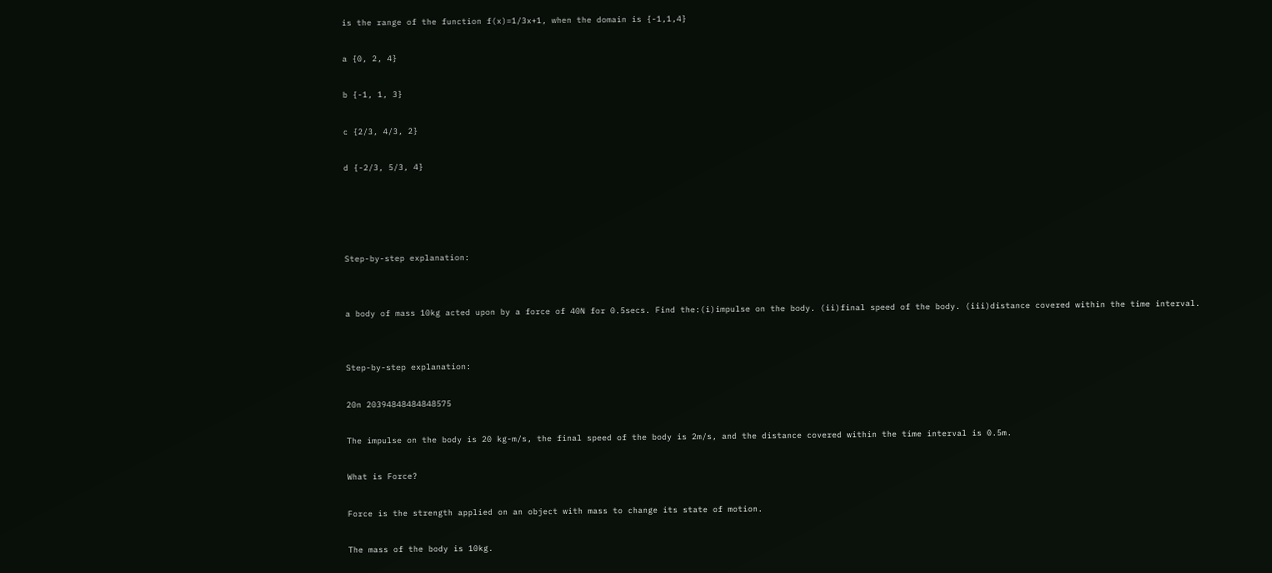is the range of the function f(x)=1/3x+1, when the domain is {-1,1,4}

a {0, 2, 4}

b {-1, 1, 3}

c {2/3, 4/3, 2}

d {-2/3, 5/3, 4}




Step-by-step explanation:


a body of mass 10kg acted upon by a force of 40N for 0.5secs. Find the:(i)impulse on the body. (ii)final speed of the body. (iii)distance covered within the time interval.


Step-by-step explanation:

20n 20394848484848575

The impulse on the body is 20 kg-m/s, the final speed of the body is 2m/s, and the distance covered within the time interval is 0.5m.

What is Force?

Force is the strength applied on an object with mass to change its state of motion.

The mass of the body is 10kg.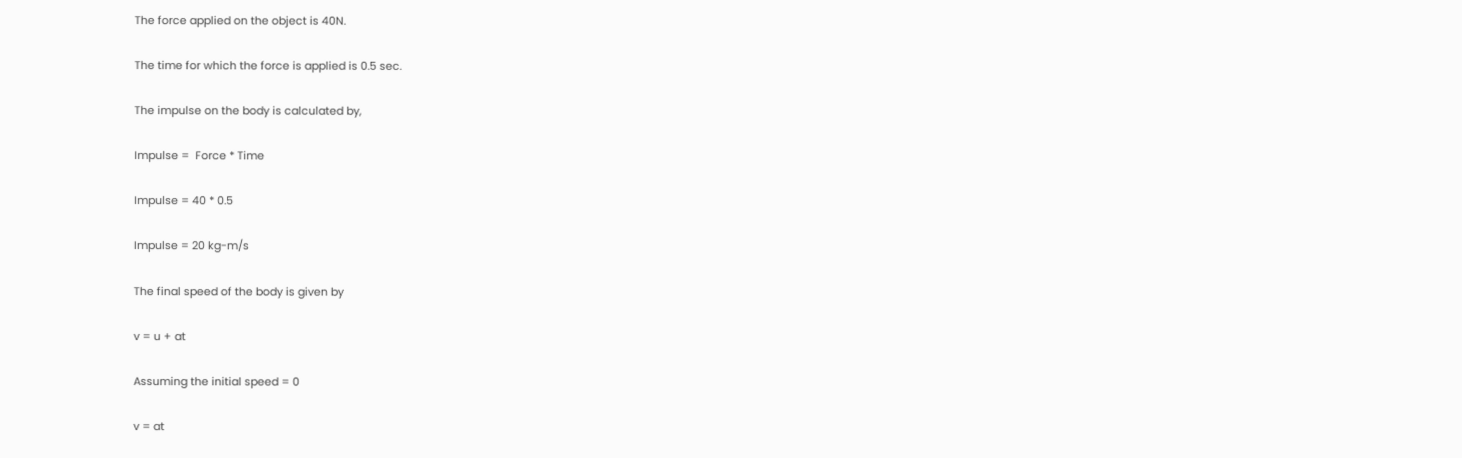The force applied on the object is 40N.

The time for which the force is applied is 0.5 sec.

The impulse on the body is calculated by,

Impulse =  Force * Time

Impulse = 40 * 0.5

Impulse = 20 kg-m/s

The final speed of the body is given by

v = u + at

Assuming the initial speed = 0

v = at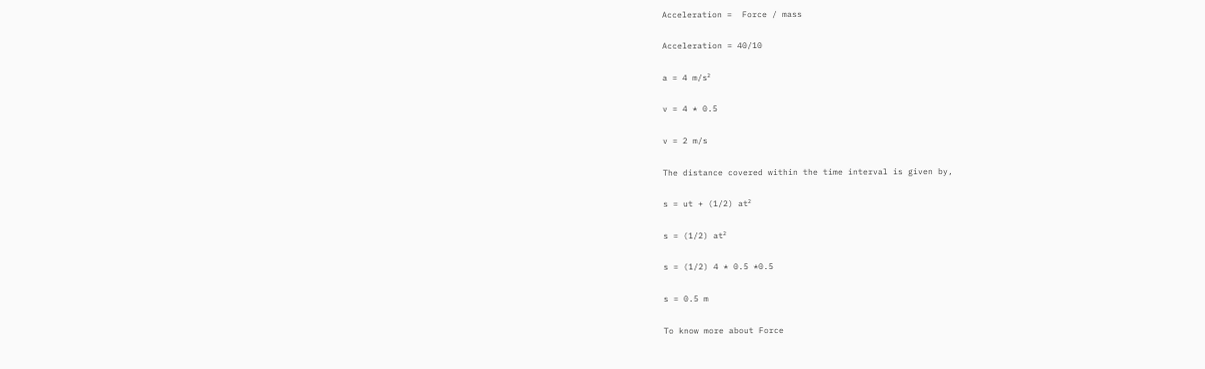Acceleration =  Force / mass

Acceleration = 40/10

a = 4 m/s²

v = 4 * 0.5

v = 2 m/s

The distance covered within the time interval is given by,

s = ut + (1/2) at²

s = (1/2) at²

s = (1/2) 4 * 0.5 *0.5

s = 0.5 m

To know more about Force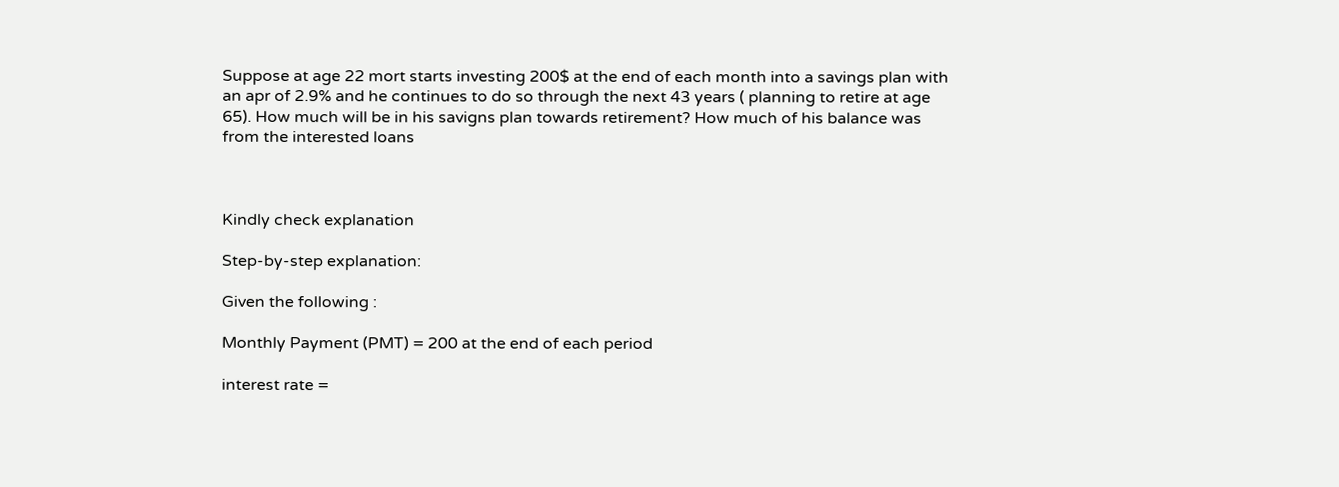Suppose at age 22 mort starts investing 200$ at the end of each month into a savings plan with an apr of 2.9% and he continues to do so through the next 43 years ( planning to retire at age 65). How much will be in his savigns plan towards retirement? How much of his balance was from the interested loans



Kindly check explanation

Step-by-step explanation:

Given the following :

Monthly Payment (PMT) = 200 at the end of each period

interest rate =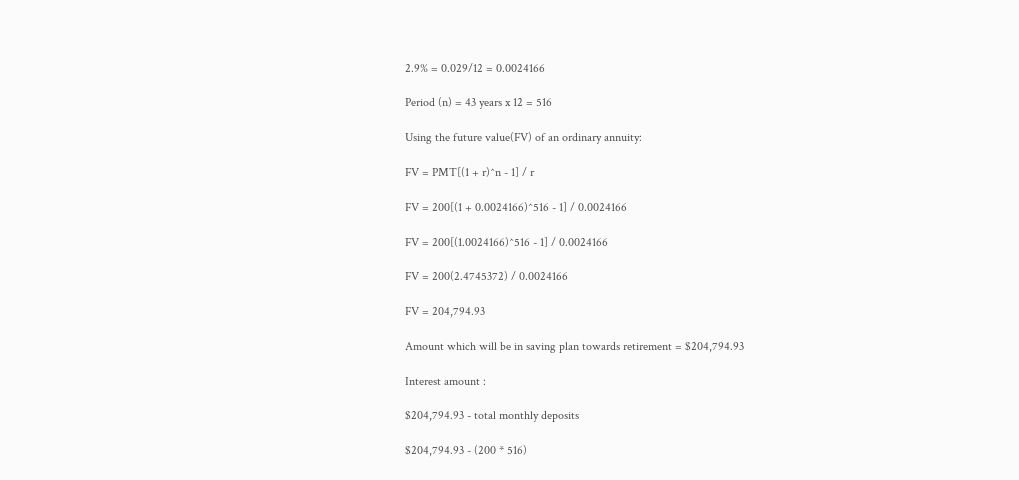2.9% = 0.029/12 = 0.0024166

Period (n) = 43 years x 12 = 516

Using the future value(FV) of an ordinary annuity:

FV = PMT[(1 + r)^n - 1] / r

FV = 200[(1 + 0.0024166)^516 - 1] / 0.0024166

FV = 200[(1.0024166)^516 - 1] / 0.0024166

FV = 200(2.4745372) / 0.0024166

FV = 204,794.93

Amount which will be in saving plan towards retirement = $204,794.93

Interest amount :

$204,794.93 - total monthly deposits

$204,794.93 - (200 * 516)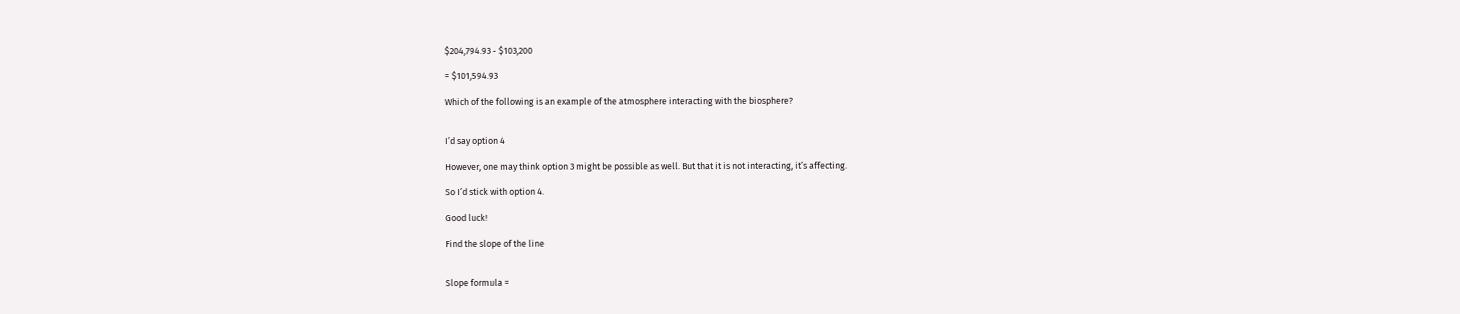$204,794.93 - $103,200

= $101,594.93

Which of the following is an example of the atmosphere interacting with the biosphere?


I’d say option 4

However, one may think option 3 might be possible as well. But that it is not interacting, it’s affecting.

So I’d stick with option 4.

Good luck!

Find the slope of the line


Slope formula =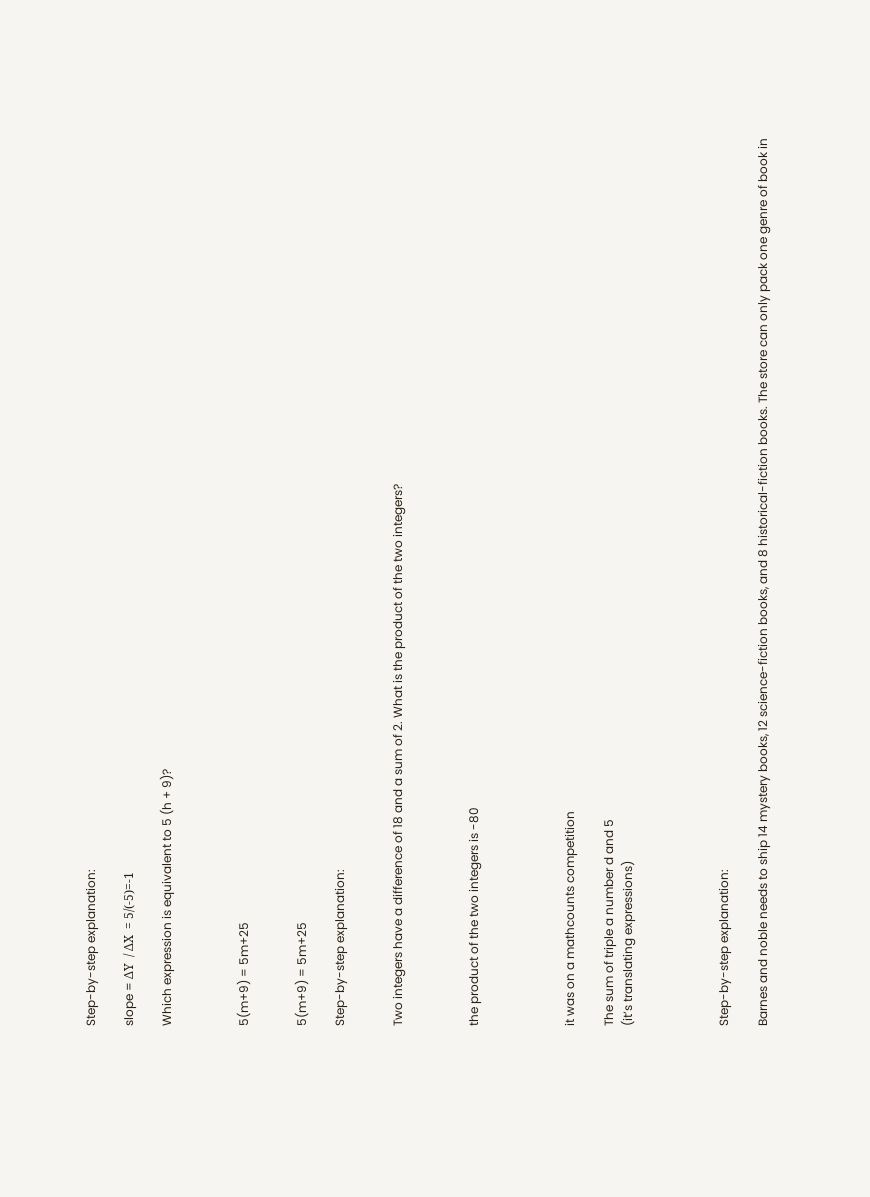Step-by-step explanation:

slope = ΔY  / ΔX  = 5/(-5)=-1

Which expression is equivalent to 5 (h + 9)?



5(m+9) = 5m+25


5(m+9) = 5m+25

Step-by-step explanation:


Two integers have a difference of 18 and a sum of 2. What is the product of the two integers?



the product of the two integers is -80




it was on a mathcounts competition

The sum of triple a number d and 5
(it’s translating expressions)




Step-by-step explanation:

Barnes and noble needs to ship 14 mystery books, 12 science-fiction books, and 8 historical-fiction books. The store can only pack one genre of book in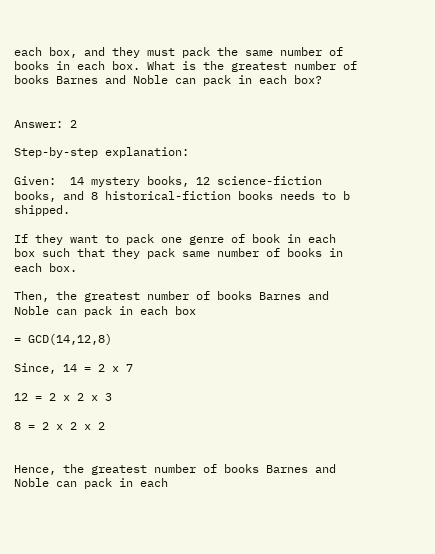each box, and they must pack the same number of books in each box. What is the greatest number of books Barnes and Noble can pack in each box?


Answer: 2

Step-by-step explanation:

Given:  14 mystery books, 12 science-fiction books, and 8 historical-fiction books needs to b shipped.

If they want to pack one genre of book in each box such that they pack same number of books in each box.

Then, the greatest number of books Barnes and Noble can pack in each box

= GCD(14,12,8)

Since, 14 = 2 x 7

12 = 2 x 2 x 3

8 = 2 x 2 x 2


Hence, the greatest number of books Barnes and Noble can pack in each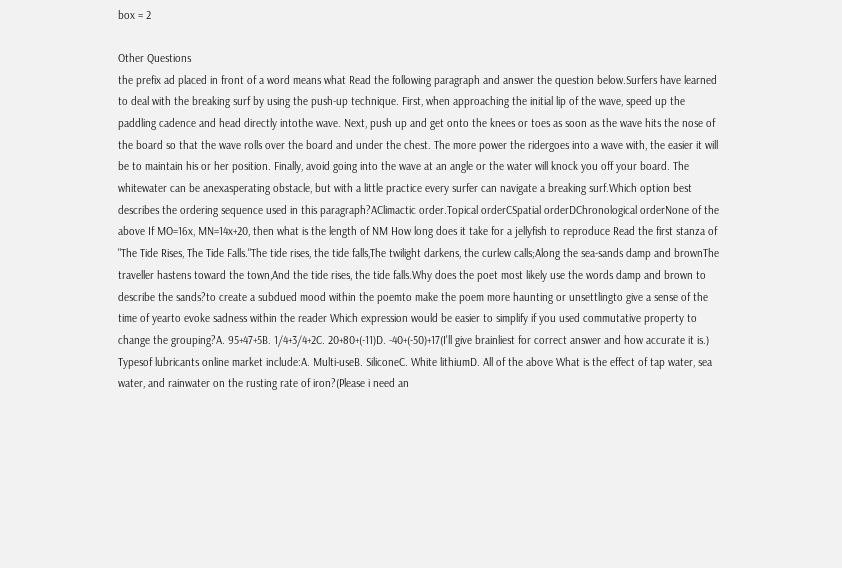box = 2

Other Questions
the prefix ad placed in front of a word means what Read the following paragraph and answer the question below.Surfers have learned to deal with the breaking surf by using the push-up technique. First, when approaching the initial lip of the wave, speed up the paddling cadence and head directly intothe wave. Next, push up and get onto the knees or toes as soon as the wave hits the nose of the board so that the wave rolls over the board and under the chest. The more power the ridergoes into a wave with, the easier it will be to maintain his or her position. Finally, avoid going into the wave at an angle or the water will knock you off your board. The whitewater can be anexasperating obstacle, but with a little practice every surfer can navigate a breaking surf.Which option best describes the ordering sequence used in this paragraph?AClimactic order.Topical orderCSpatial orderDChronological orderNone of the above If MO=16x, MN=14x+20, then what is the length of NM How long does it take for a jellyfish to reproduce Read the first stanza of "The Tide Rises, The Tide Falls."The tide rises, the tide falls,The twilight darkens, the curlew calls;Along the sea-sands damp and brownThe traveller hastens toward the town,And the tide rises, the tide falls.Why does the poet most likely use the words damp and brown to describe the sands?to create a subdued mood within the poemto make the poem more haunting or unsettlingto give a sense of the time of yearto evoke sadness within the reader Which expression would be easier to simplify if you used commutative property to change the grouping?A. 95+47+5B. 1/4+3/4+2C. 20+80+(-11)D. -40+(-50)+17(I'll give brainliest for correct answer and how accurate it is.) Typesof lubricants online market include:A. Multi-useB. SiliconeC. White lithiumD. All of the above What is the effect of tap water, sea water, and rainwater on the rusting rate of iron?(Please i need an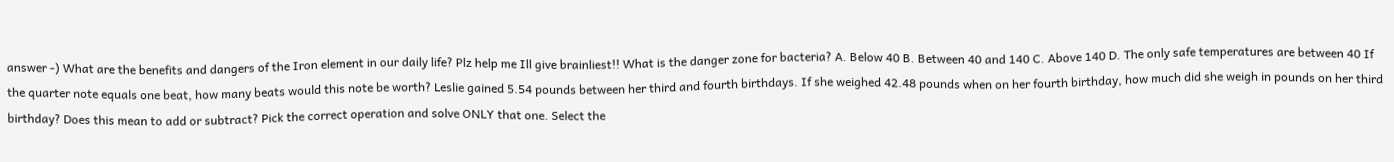answer -) What are the benefits and dangers of the Iron element in our daily life? Plz help me Ill give brainliest!! What is the danger zone for bacteria? A. Below 40 B. Between 40 and 140 C. Above 140 D. The only safe temperatures are between 40 If the quarter note equals one beat, how many beats would this note be worth? Leslie gained 5.54 pounds between her third and fourth birthdays. If she weighed 42.48 pounds when on her fourth birthday, how much did she weigh in pounds on her third birthday? Does this mean to add or subtract? Pick the correct operation and solve ONLY that one. Select the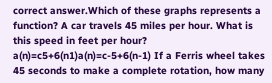correct answer.Which of these graphs represents a function? A car travels 45 miles per hour. What is this speed in feet per hour? a(n)=c5+6(n1)a(n)=c-5+6(n-1) If a Ferris wheel takes 45 seconds to make a complete rotation, how many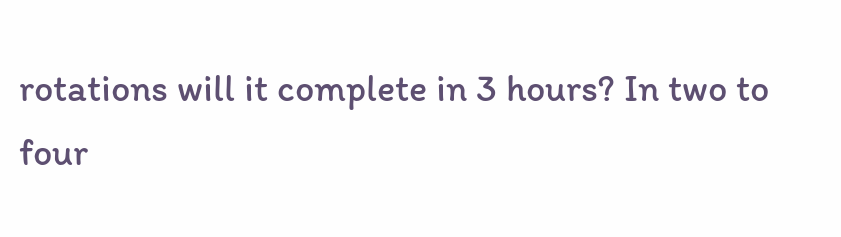rotations will it complete in 3 hours? In two to four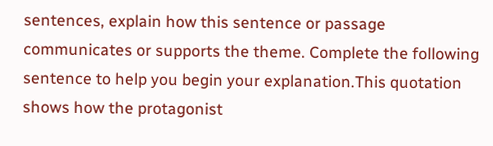sentences, explain how this sentence or passage communicates or supports the theme. Complete the following sentence to help you begin your explanation.This quotation shows how the protagonist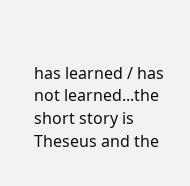has learned / has not learned...the short story is Theseus and the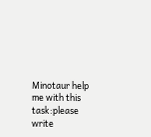Minotaur help me with this task:please write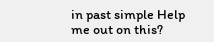in past simple Help me out on this?